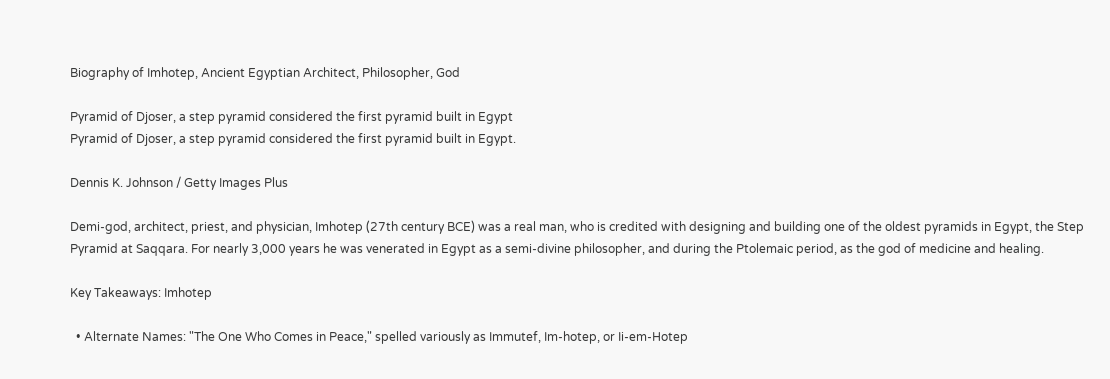Biography of Imhotep, Ancient Egyptian Architect, Philosopher, God

Pyramid of Djoser, a step pyramid considered the first pyramid built in Egypt
Pyramid of Djoser, a step pyramid considered the first pyramid built in Egypt.

Dennis K. Johnson / Getty Images Plus

Demi-god, architect, priest, and physician, Imhotep (27th century BCE) was a real man, who is credited with designing and building one of the oldest pyramids in Egypt, the Step Pyramid at Saqqara. For nearly 3,000 years he was venerated in Egypt as a semi-divine philosopher, and during the Ptolemaic period, as the god of medicine and healing.

Key Takeaways: Imhotep

  • Alternate Names: "The One Who Comes in Peace," spelled variously as Immutef, Im-hotep, or Ii-em-Hotep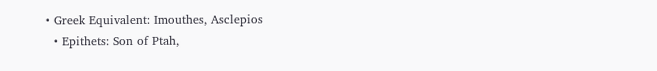• Greek Equivalent: Imouthes, Asclepios
  • Epithets: Son of Ptah,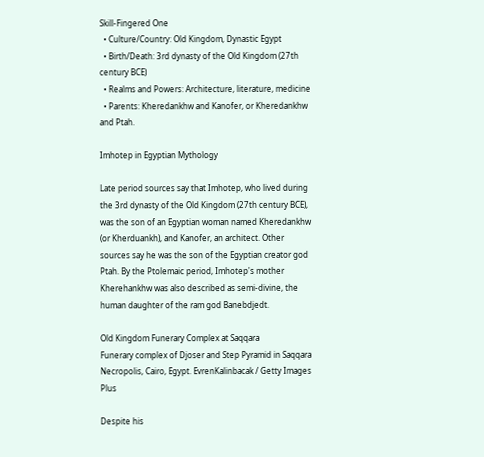Skill-Fingered One
  • Culture/Country: Old Kingdom, Dynastic Egypt
  • Birth/Death: 3rd dynasty of the Old Kingdom (27th century BCE)
  • Realms and Powers: Architecture, literature, medicine
  • Parents: Kheredankhw and Kanofer, or Kheredankhw and Ptah.

Imhotep in Egyptian Mythology

Late period sources say that Imhotep, who lived during the 3rd dynasty of the Old Kingdom (27th century BCE), was the son of an Egyptian woman named Kheredankhw (or Kherduankh), and Kanofer, an architect. Other sources say he was the son of the Egyptian creator god Ptah. By the Ptolemaic period, Imhotep's mother Kherehankhw was also described as semi-divine, the human daughter of the ram god Banebdjedt.

Old Kingdom Funerary Complex at Saqqara
Funerary complex of Djoser and Step Pyramid in Saqqara Necropolis, Cairo, Egypt. EvrenKalinbacak / Getty Images Plus

Despite his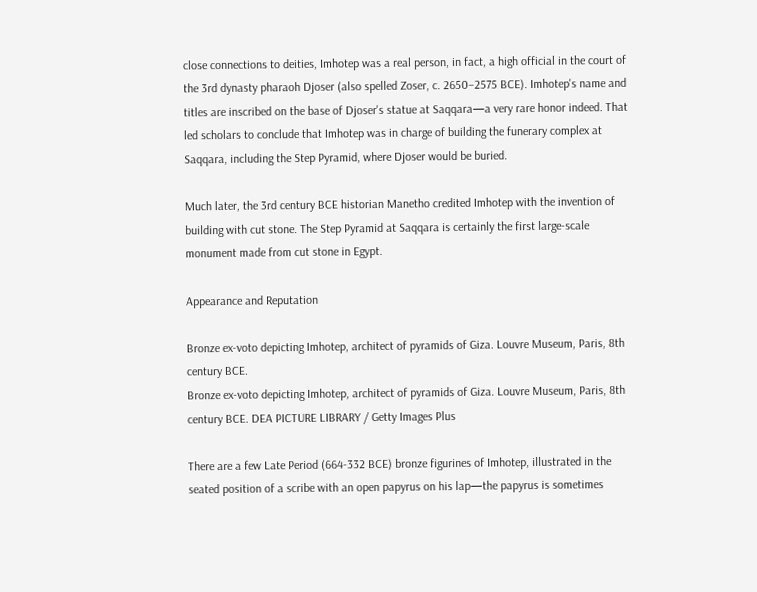close connections to deities, Imhotep was a real person, in fact, a high official in the court of the 3rd dynasty pharaoh Djoser (also spelled Zoser, c. 2650–2575 BCE). Imhotep's name and titles are inscribed on the base of Djoser's statue at Saqqara—a very rare honor indeed. That led scholars to conclude that Imhotep was in charge of building the funerary complex at Saqqara, including the Step Pyramid, where Djoser would be buried.

Much later, the 3rd century BCE historian Manetho credited Imhotep with the invention of building with cut stone. The Step Pyramid at Saqqara is certainly the first large-scale monument made from cut stone in Egypt.

Appearance and Reputation

Bronze ex-voto depicting Imhotep, architect of pyramids of Giza. Louvre Museum, Paris, 8th century BCE.
Bronze ex-voto depicting Imhotep, architect of pyramids of Giza. Louvre Museum, Paris, 8th century BCE. DEA PICTURE LIBRARY / Getty Images Plus

There are a few Late Period (664-332 BCE) bronze figurines of Imhotep, illustrated in the seated position of a scribe with an open papyrus on his lap—the papyrus is sometimes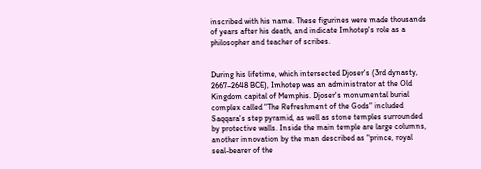inscribed with his name. These figurines were made thousands of years after his death, and indicate Imhotep's role as a philosopher and teacher of scribes.


During his lifetime, which intersected Djoser's (3rd dynasty, 2667–2648 BCE), Imhotep was an administrator at the Old Kingdom capital of Memphis. Djoser's monumental burial complex called "The Refreshment of the Gods" included Saqqara's step pyramid, as well as stone temples surrounded by protective walls. Inside the main temple are large columns, another innovation by the man described as "prince, royal seal-bearer of the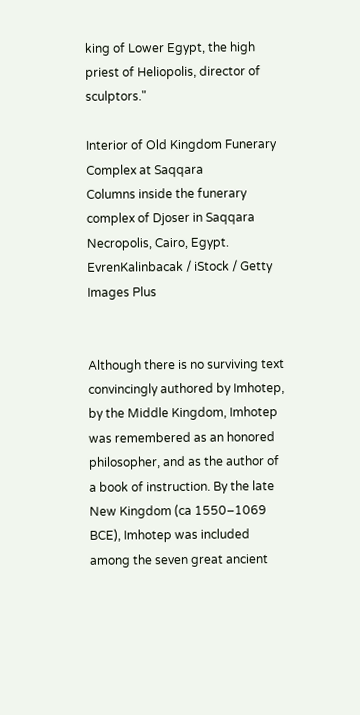king of Lower Egypt, the high priest of Heliopolis, director of sculptors."

Interior of Old Kingdom Funerary Complex at Saqqara
Columns inside the funerary complex of Djoser in Saqqara Necropolis, Cairo, Egypt. EvrenKalinbacak / iStock / Getty Images Plus


Although there is no surviving text convincingly authored by Imhotep, by the Middle Kingdom, Imhotep was remembered as an honored philosopher, and as the author of a book of instruction. By the late New Kingdom (ca 1550–1069 BCE), Imhotep was included among the seven great ancient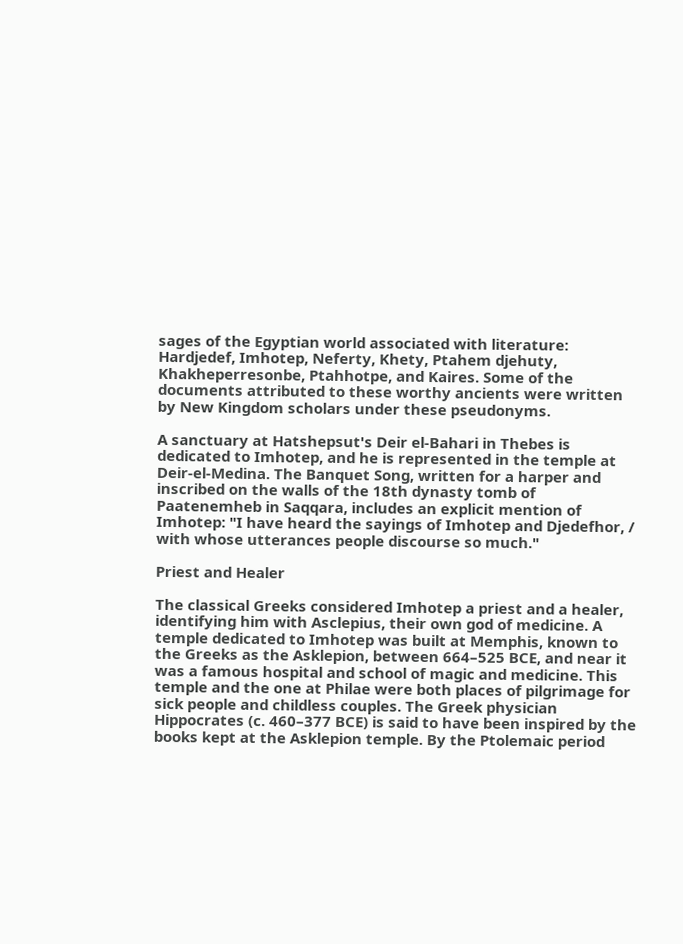sages of the Egyptian world associated with literature: Hardjedef, Imhotep, Neferty, Khety, Ptahem djehuty, Khakheperresonbe, Ptahhotpe, and Kaires. Some of the documents attributed to these worthy ancients were written by New Kingdom scholars under these pseudonyms.

A sanctuary at Hatshepsut's Deir el-Bahari in Thebes is dedicated to Imhotep, and he is represented in the temple at Deir-el-Medina. The Banquet Song, written for a harper and inscribed on the walls of the 18th dynasty tomb of Paatenemheb in Saqqara, includes an explicit mention of Imhotep: "I have heard the sayings of Imhotep and Djedefhor, / with whose utterances people discourse so much."

Priest and Healer

The classical Greeks considered Imhotep a priest and a healer, identifying him with Asclepius, their own god of medicine. A temple dedicated to Imhotep was built at Memphis, known to the Greeks as the Asklepion, between 664–525 BCE, and near it was a famous hospital and school of magic and medicine. This temple and the one at Philae were both places of pilgrimage for sick people and childless couples. The Greek physician Hippocrates (c. 460–377 BCE) is said to have been inspired by the books kept at the Asklepion temple. By the Ptolemaic period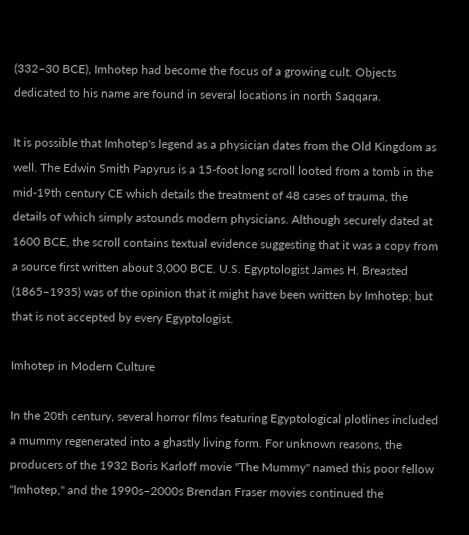(332–30 BCE), Imhotep had become the focus of a growing cult. Objects dedicated to his name are found in several locations in north Saqqara.

It is possible that Imhotep's legend as a physician dates from the Old Kingdom as well. The Edwin Smith Papyrus is a 15-foot long scroll looted from a tomb in the mid-19th century CE which details the treatment of 48 cases of trauma, the details of which simply astounds modern physicians. Although securely dated at 1600 BCE, the scroll contains textual evidence suggesting that it was a copy from a source first written about 3,000 BCE. U.S. Egyptologist James H. Breasted (1865–1935) was of the opinion that it might have been written by Imhotep; but that is not accepted by every Egyptologist.

Imhotep in Modern Culture

In the 20th century, several horror films featuring Egyptological plotlines included a mummy regenerated into a ghastly living form. For unknown reasons, the producers of the 1932 Boris Karloff movie "The Mummy" named this poor fellow "Imhotep," and the 1990s–2000s Brendan Fraser movies continued the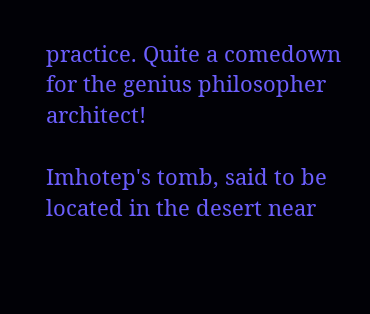practice. Quite a comedown for the genius philosopher architect!

Imhotep's tomb, said to be located in the desert near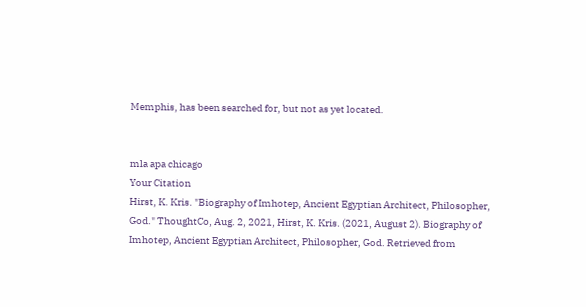Memphis, has been searched for, but not as yet located.


mla apa chicago
Your Citation
Hirst, K. Kris. "Biography of Imhotep, Ancient Egyptian Architect, Philosopher, God." ThoughtCo, Aug. 2, 2021, Hirst, K. Kris. (2021, August 2). Biography of Imhotep, Ancient Egyptian Architect, Philosopher, God. Retrieved from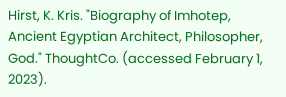Hirst, K. Kris. "Biography of Imhotep, Ancient Egyptian Architect, Philosopher, God." ThoughtCo. (accessed February 1, 2023).